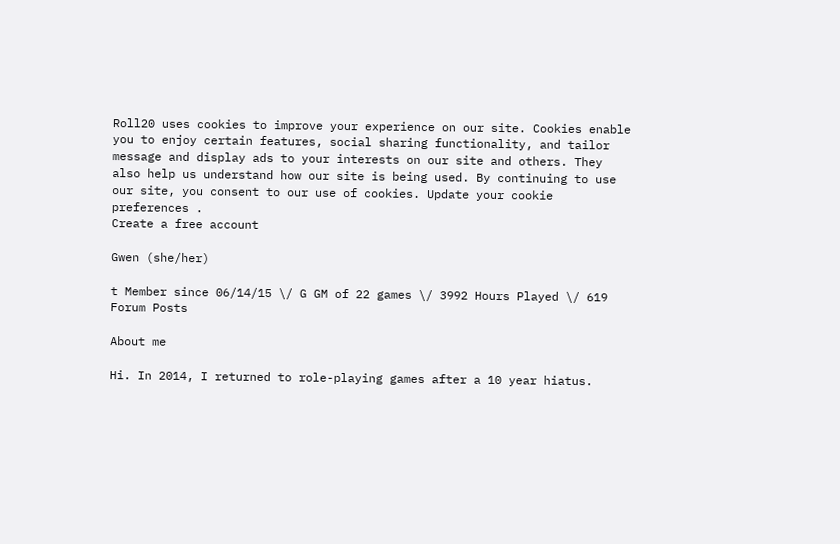Roll20 uses cookies to improve your experience on our site. Cookies enable you to enjoy certain features, social sharing functionality, and tailor message and display ads to your interests on our site and others. They also help us understand how our site is being used. By continuing to use our site, you consent to our use of cookies. Update your cookie preferences .
Create a free account

Gwen (she/her)

t Member since 06/14/15 \/ G GM of 22 games \/ 3992 Hours Played \/ 619 Forum Posts

About me

Hi. In 2014, I returned to role-playing games after a 10 year hiatus.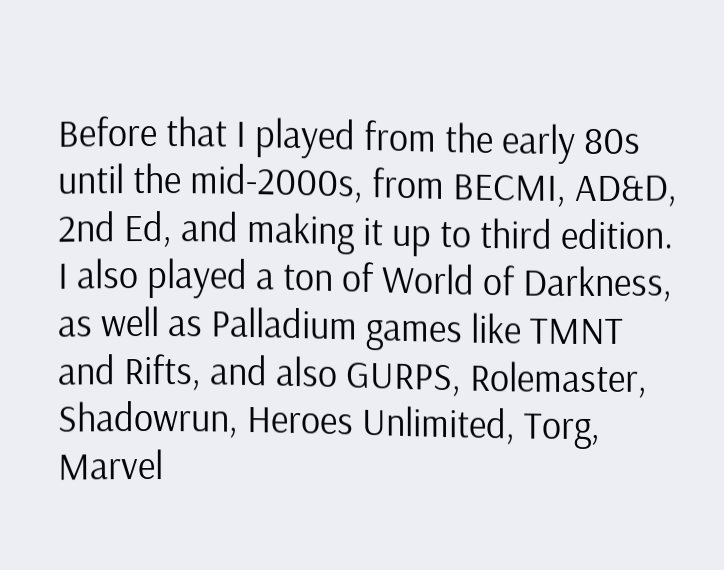Before that I played from the early 80s until the mid-2000s, from BECMI, AD&D, 2nd Ed, and making it up to third edition. I also played a ton of World of Darkness, as well as Palladium games like TMNT and Rifts, and also GURPS, Rolemaster, Shadowrun, Heroes Unlimited, Torg, Marvel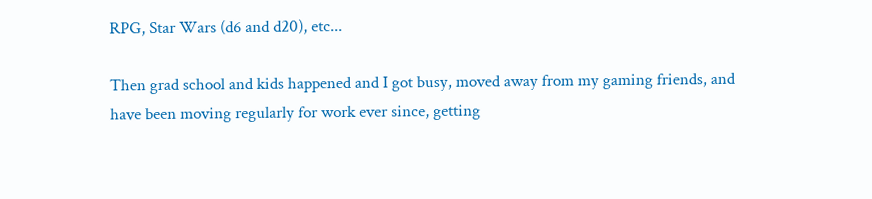RPG, Star Wars (d6 and d20), etc...

Then grad school and kids happened and I got busy, moved away from my gaming friends, and have been moving regularly for work ever since, getting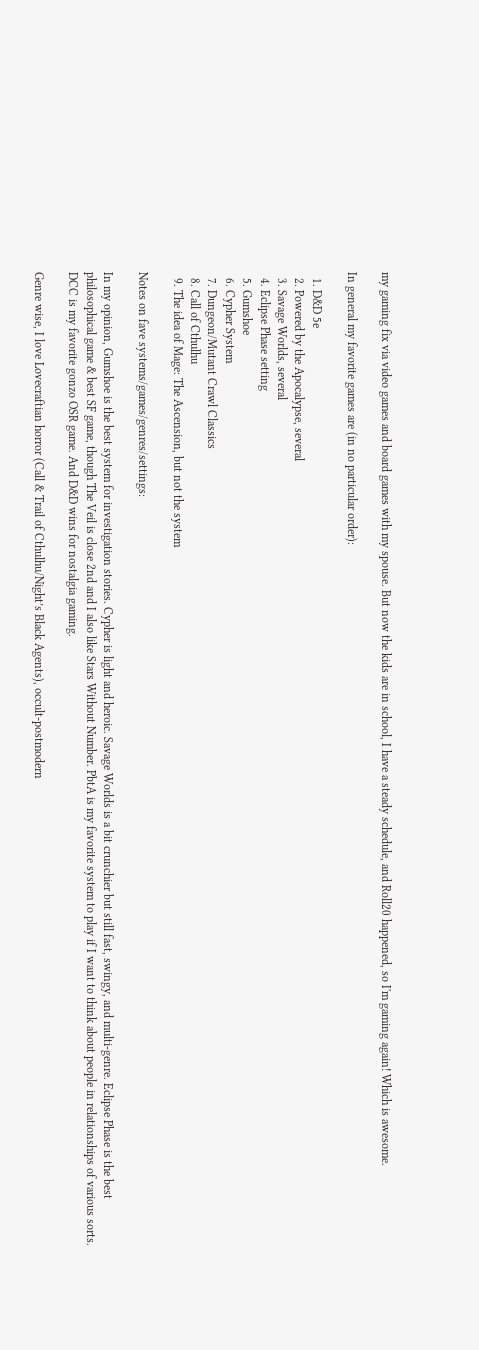my gaming fix via video games and board games with my spouse. But now the kids are in school, I have a steady schedule, and Roll20 happened, so I'm gaming again! Which is awesome.

In general my favorite games are (in no particular order):

  1. D&D 5e
  2. Powered by the Apocalypse, several
  3. Savage Worlds, several
  4. Eclipse Phase setting
  5. Gumshoe
  6. Cypher System
  7. Dungeon/Mutant Crawl Classics
  8. Call of Cthulhu
  9. The idea of Mage: The Ascension, but not the system

Notes on fave systems/games/genres/settings:

In my opinion, Gumshoe is the best system for investigation stories. Cypher is light and heroic. Savage Worlds is a bit crunchier but still fast, swingy, and multi-genre. Eclipse Phase is the best philosophical game & best SF game, though The Veil is close 2nd and I also like Stars Without Number. PbtA is my favorite system to play if I want to think about people in relationships of various sorts. DCC is my favorite gonzo OSR game. And D&D wins for nostalgia gaming.

Genre wise, I love Lovecraftian horror (Call & Trail of Cthulhu/Night’s Black Agents), occult-postmodern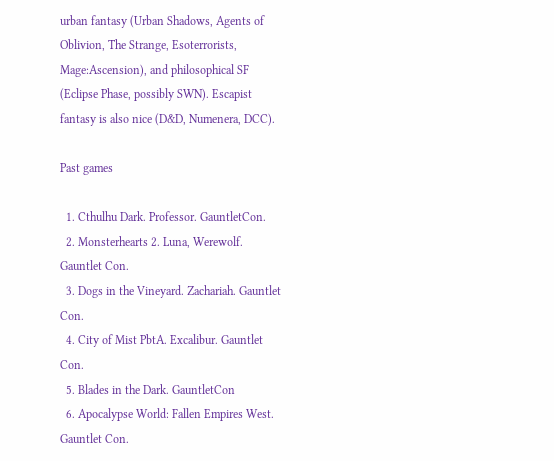urban fantasy (Urban Shadows, Agents of Oblivion, The Strange, Esoterrorists, Mage:Ascension), and philosophical SF (Eclipse Phase, possibly SWN). Escapist fantasy is also nice (D&D, Numenera, DCC).

Past games

  1. Cthulhu Dark. Professor. GauntletCon.
  2. Monsterhearts 2. Luna, Werewolf. Gauntlet Con.
  3. Dogs in the Vineyard. Zachariah. Gauntlet Con.
  4. City of Mist PbtA. Excalibur. Gauntlet Con.
  5. Blades in the Dark. GauntletCon
  6. Apocalypse World: Fallen Empires West. Gauntlet Con.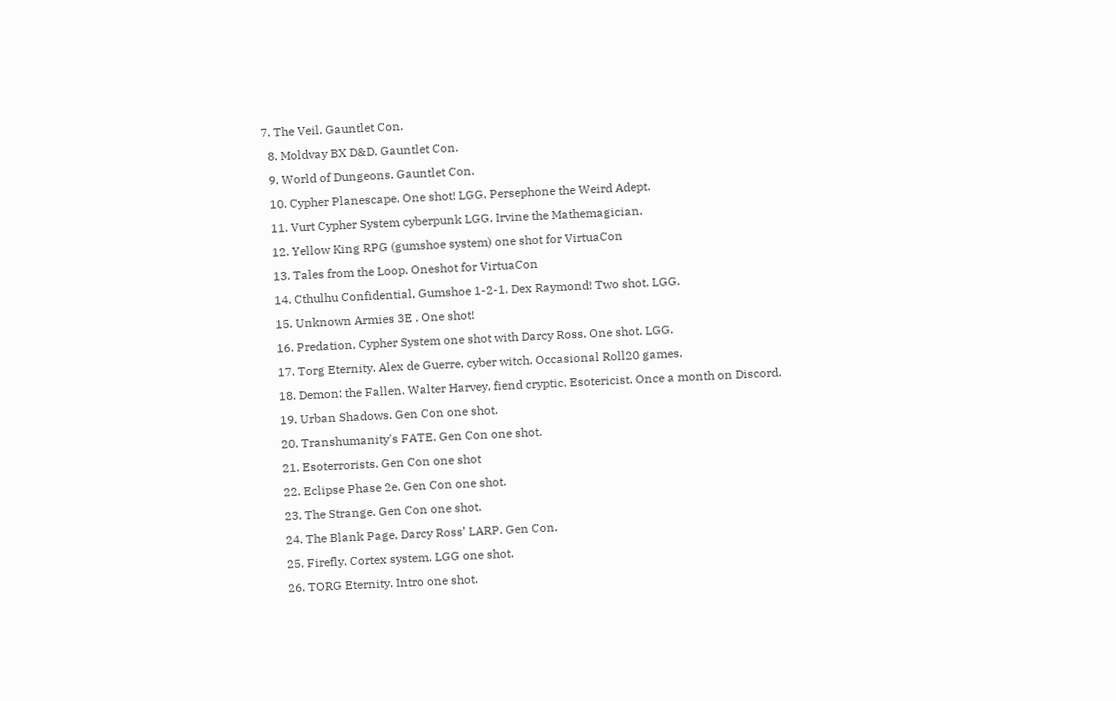7. The Veil. Gauntlet Con.
  8. Moldvay BX D&D. Gauntlet Con.
  9. World of Dungeons. Gauntlet Con.
  10. Cypher Planescape. One shot! LGG. Persephone the Weird Adept.
  11. Vurt Cypher System cyberpunk LGG. Irvine the Mathemagician.
  12. Yellow King RPG (gumshoe system) one shot for VirtuaCon
  13. Tales from the Loop. Oneshot for VirtuaCon
  14. Cthulhu Confidential, Gumshoe 1-2-1. Dex Raymond! Two shot. LGG.
  15. Unknown Armies 3E . One shot!
  16. Predation, Cypher System one shot with Darcy Ross. One shot. LGG.
  17. Torg Eternity. Alex de Guerre, cyber witch. Occasional Roll20 games.
  18. Demon: the Fallen. Walter Harvey, fiend cryptic. Esotericist. Once a month on Discord.
  19. Urban Shadows. Gen Con one shot.
  20. Transhumanity's FATE. Gen Con one shot.
  21. Esoterrorists. Gen Con one shot
  22. Eclipse Phase 2e. Gen Con one shot.
  23. The Strange. Gen Con one shot.
  24. The Blank Page, Darcy Ross’ LARP. Gen Con.
  25. Firefly. Cortex system. LGG one shot.
  26. TORG Eternity. Intro one shot.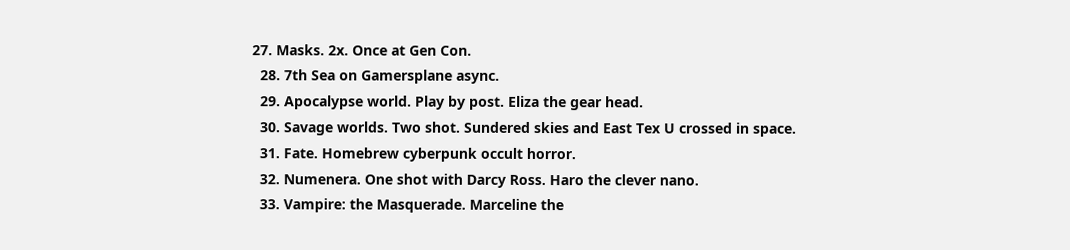27. Masks. 2x. Once at Gen Con.
  28. 7th Sea on Gamersplane async.
  29. Apocalypse world. Play by post. Eliza the gear head.
  30. Savage worlds. Two shot. Sundered skies and East Tex U crossed in space.
  31. Fate. Homebrew cyberpunk occult horror.
  32. Numenera. One shot with Darcy Ross. Haro the clever nano.
  33. Vampire: the Masquerade. Marceline the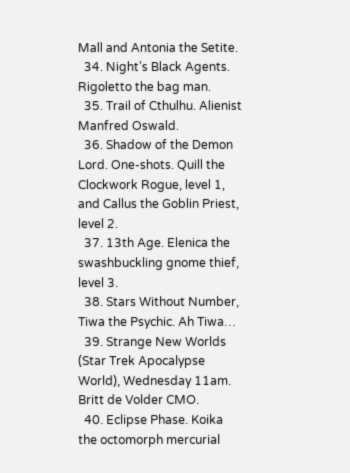Mall and Antonia the Setite.
  34. Night’s Black Agents. Rigoletto the bag man.
  35. Trail of Cthulhu. Alienist Manfred Oswald.
  36. Shadow of the Demon Lord. One-shots. Quill the Clockwork Rogue, level 1, and Callus the Goblin Priest, level 2.
  37. 13th Age. Elenica the swashbuckling gnome thief, level 3.
  38. Stars Without Number, Tiwa the Psychic. Ah Tiwa…
  39. Strange New Worlds (Star Trek Apocalypse World), Wednesday 11am. Britt de Volder CMO.
  40. Eclipse Phase. Koika the octomorph mercurial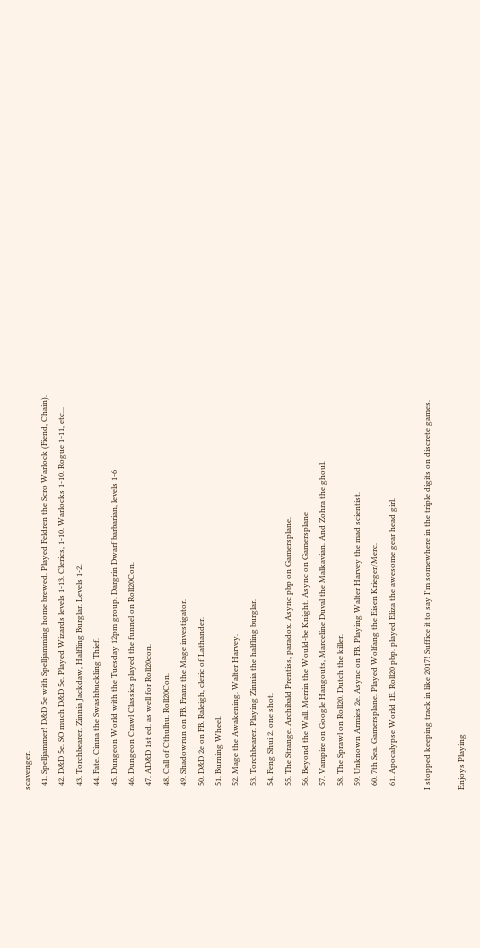scavenger.
  41. Spelljammer! D&D 5e with Spelljamming home brewed. Played Feldren the Scro Warlock (Fiend, Chain).
  42. D&D 5e. SO much D&D 5e. Played Wizards levels 1-13. Clerics, 1-10. Warlocks 1-10. Rogue 1-11, etc...
  43. Torchbearer. Zinnia Jackdaw, Halfling Burglar. Levels 1-2.
  44. Fate. Cinna the Swashbuckling Thief.
  45. Dungeon World with the Tuesday 12pm group. Dargrin Dwarf barbarian, levels 1-6
  46. Dungeon Crawl Classics played the funnel on Roll20Con.
  47. AD&D 1st ed. as well for Roll20con.
  48. Call of Cthulhu. Roll20Con.
  49. Shadowrun on FB. Franz the Mage investigator.
  50. D&D 2e on FB. Raleigh, cleric of Lathander.
  51. Burning Wheel.
  52. Mage the Awakening. Walter Harvey.
  53. Torchbearer. Playing Zinnia the halfling burglar.
  54. Feng Shui 2. one shot.
  55. The Strange. Archibald Prentiss, paradox. Async pbp on Gamersplane.
  56. Beyond the Wall. Merrin the Would-be Knight. Async on Gamersplane
  57. Vampire on Google Hangouts, Marceline Duval the Malkavian. And Zohra the ghoul.
  58. The Sprawl on Roll20. Dutch the killer.
  59. Unknown Armies 2e. Async on FB. Playing Walter Harvey the mad scientist.
  60. 7th Sea. Gamersplane. Played Wolfang the Eisen Krieger/Merc.
  61. Apocalypse World 1E. Roll20 pbp. played Eliza the awesome gear head girl.

I stopped keeping track in like 2017! Suffice it to say I'm somewhere in the triple digits on discrete games.

Enjoys Playing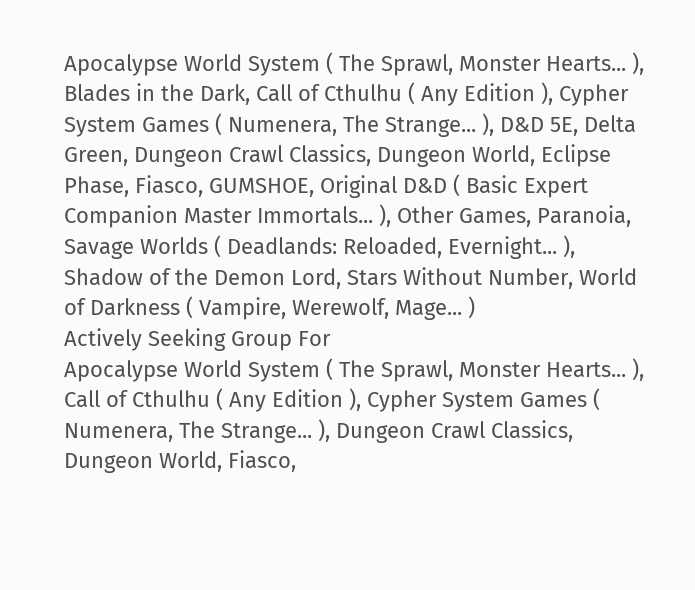Apocalypse World System ( The Sprawl, Monster Hearts... ), Blades in the Dark, Call of Cthulhu ( Any Edition ), Cypher System Games ( Numenera, The Strange... ), D&D 5E, Delta Green, Dungeon Crawl Classics, Dungeon World, Eclipse Phase, Fiasco, GUMSHOE, Original D&D ( Basic Expert Companion Master Immortals... ), Other Games, Paranoia, Savage Worlds ( Deadlands: Reloaded, Evernight... ), Shadow of the Demon Lord, Stars Without Number, World of Darkness ( Vampire, Werewolf, Mage... )
Actively Seeking Group For
Apocalypse World System ( The Sprawl, Monster Hearts... ), Call of Cthulhu ( Any Edition ), Cypher System Games ( Numenera, The Strange... ), Dungeon Crawl Classics, Dungeon World, Fiasco,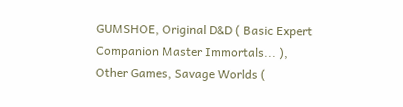GUMSHOE, Original D&D ( Basic Expert Companion Master Immortals... ), Other Games, Savage Worlds (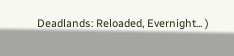Deadlands: Reloaded, Evernight... )